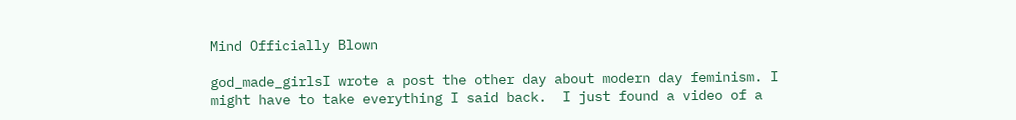Mind Officially Blown

god_made_girlsI wrote a post the other day about modern day feminism. I might have to take everything I said back.  I just found a video of a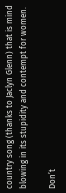country song (thanks to Jaclyn Glenn) that is mind blowing in its stupidity and contempt for women.

Don’t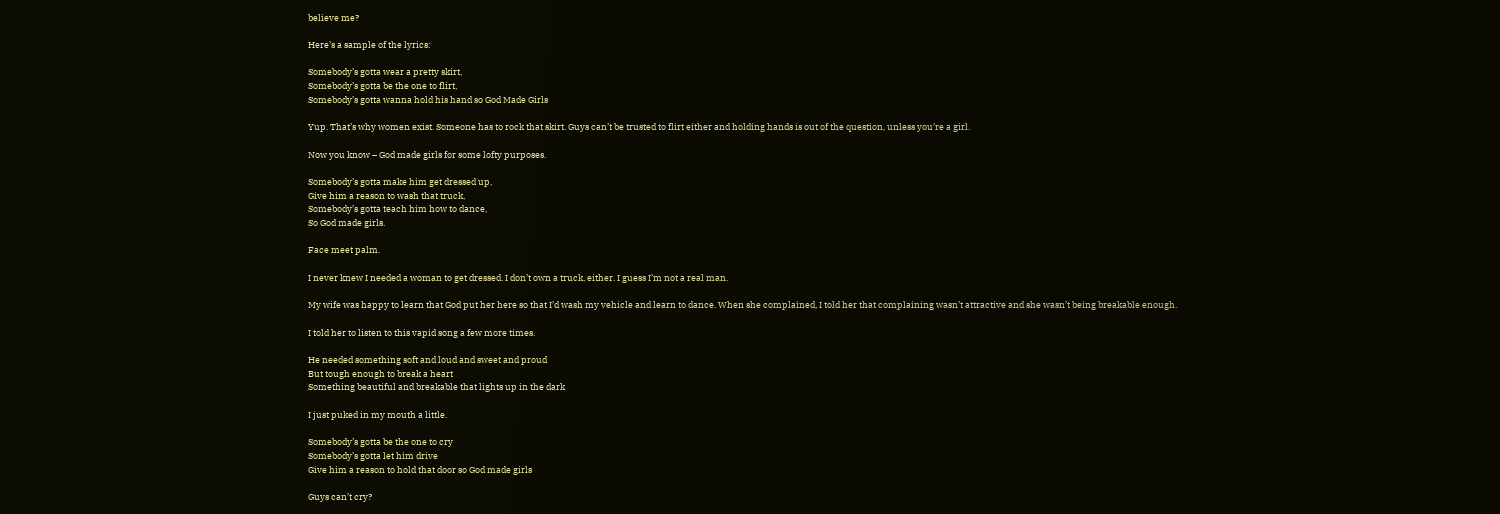believe me?

Here’s a sample of the lyrics:

Somebody’s gotta wear a pretty skirt,
Somebody’s gotta be the one to flirt,
Somebody’s gotta wanna hold his hand so God Made Girls

Yup. That’s why women exist. Someone has to rock that skirt. Guys can’t be trusted to flirt either and holding hands is out of the question, unless you’re a girl.

Now you know – God made girls for some lofty purposes.

Somebody’s gotta make him get dressed up,
Give him a reason to wash that truck,
Somebody’s gotta teach him how to dance,
So God made girls.

Face meet palm.

I never knew I needed a woman to get dressed. I don’t own a truck, either. I guess I’m not a real man.

My wife was happy to learn that God put her here so that I’d wash my vehicle and learn to dance. When she complained, I told her that complaining wasn’t attractive and she wasn’t being breakable enough.

I told her to listen to this vapid song a few more times.

He needed something soft and loud and sweet and proud
But tough enough to break a heart
Something beautiful and breakable that lights up in the dark

I just puked in my mouth a little.

Somebody’s gotta be the one to cry
Somebody’s gotta let him drive
Give him a reason to hold that door so God made girls

Guys can’t cry?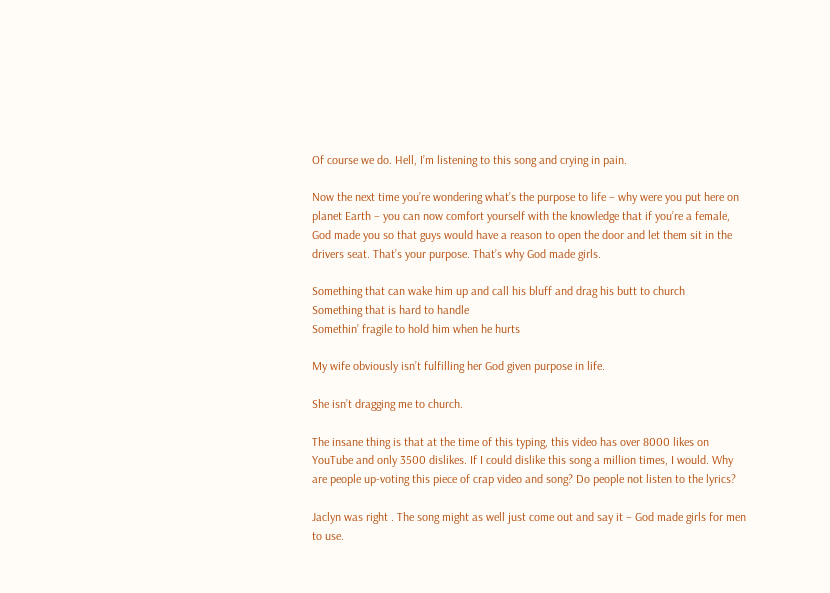Of course we do. Hell, I’m listening to this song and crying in pain.

Now the next time you’re wondering what’s the purpose to life – why were you put here on planet Earth – you can now comfort yourself with the knowledge that if you’re a female, God made you so that guys would have a reason to open the door and let them sit in the drivers seat. That’s your purpose. That’s why God made girls.

Something that can wake him up and call his bluff and drag his butt to church
Something that is hard to handle
Somethin’ fragile to hold him when he hurts

My wife obviously isn’t fulfilling her God given purpose in life.

She isn’t dragging me to church.

The insane thing is that at the time of this typing, this video has over 8000 likes on YouTube and only 3500 dislikes. If I could dislike this song a million times, I would. Why are people up-voting this piece of crap video and song? Do people not listen to the lyrics?

Jaclyn was right . The song might as well just come out and say it – God made girls for men to use.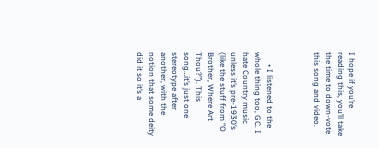I hope if you’re reading this, you’ll take the time to down-vote this song and video.



      • I listened to the whole thing too, GC. I hate Country music unless it’s pre-1930’s (like the stuff from “O Brother, Where Art Thou?”). This song…it’s just one stereotype after another, with the notion that some deity did it so it’s a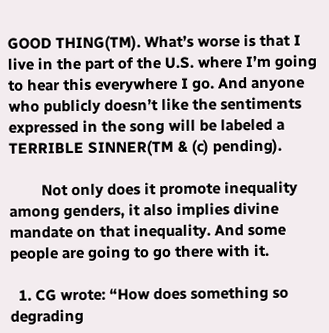GOOD THING(TM). What’s worse is that I live in the part of the U.S. where I’m going to hear this everywhere I go. And anyone who publicly doesn’t like the sentiments expressed in the song will be labeled a TERRIBLE SINNER(TM & (c) pending).

        Not only does it promote inequality among genders, it also implies divine mandate on that inequality. And some people are going to go there with it.

  1. CG wrote: “How does something so degrading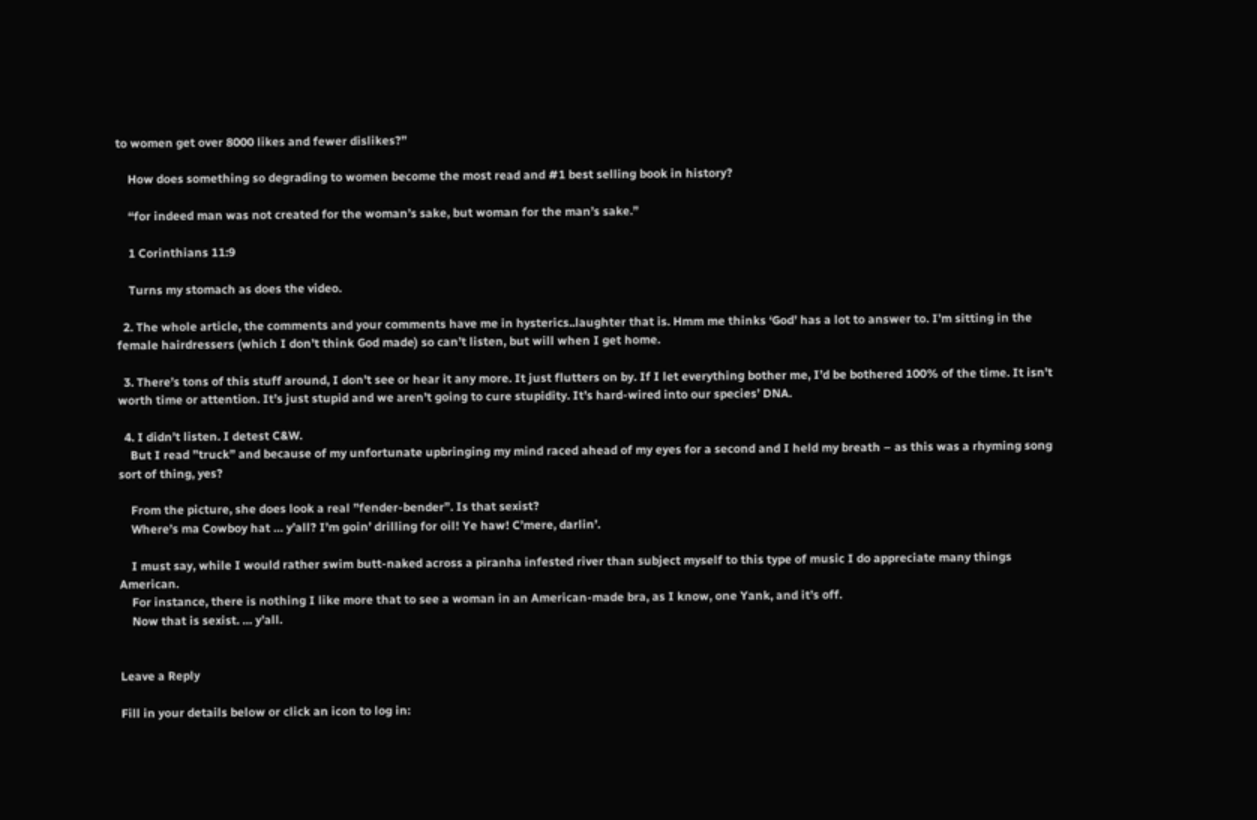to women get over 8000 likes and fewer dislikes?”

    How does something so degrading to women become the most read and #1 best selling book in history?

    “for indeed man was not created for the woman’s sake, but woman for the man’s sake.”

    1 Corinthians 11:9

    Turns my stomach as does the video.

  2. The whole article, the comments and your comments have me in hysterics..laughter that is. Hmm me thinks ‘God’ has a lot to answer to. I’m sitting in the female hairdressers (which I don’t think God made) so can’t listen, but will when I get home.

  3. There’s tons of this stuff around, I don’t see or hear it any more. It just flutters on by. If I let everything bother me, I’d be bothered 100% of the time. It isn’t worth time or attention. It’s just stupid and we aren’t going to cure stupidity. It’s hard-wired into our species’ DNA.

  4. I didn’t listen. I detest C&W.
    But I read ”truck” and because of my unfortunate upbringing my mind raced ahead of my eyes for a second and I held my breath – as this was a rhyming song sort of thing, yes?

    From the picture, she does look a real ”fender-bender”. Is that sexist?
    Where’s ma Cowboy hat … y’all? I’m goin’ drilling for oil! Ye haw! C’mere, darlin’.

    I must say, while I would rather swim butt-naked across a piranha infested river than subject myself to this type of music I do appreciate many things American.
    For instance, there is nothing I like more that to see a woman in an American-made bra, as I know, one Yank, and it’s off.
    Now that is sexist. … y’all.


Leave a Reply

Fill in your details below or click an icon to log in: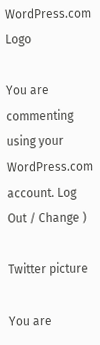WordPress.com Logo

You are commenting using your WordPress.com account. Log Out / Change )

Twitter picture

You are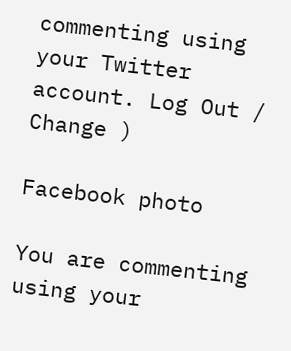commenting using your Twitter account. Log Out / Change )

Facebook photo

You are commenting using your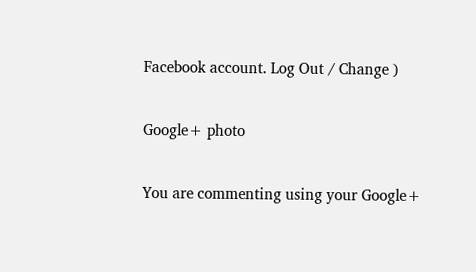Facebook account. Log Out / Change )

Google+ photo

You are commenting using your Google+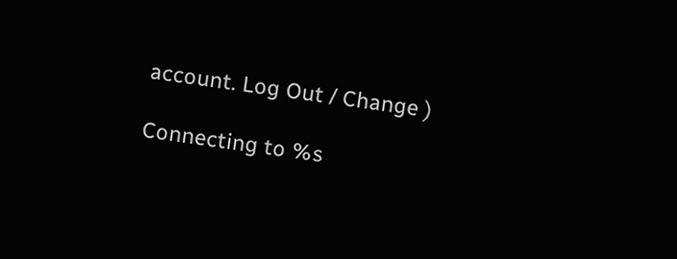account. Log Out / Change )

Connecting to %s